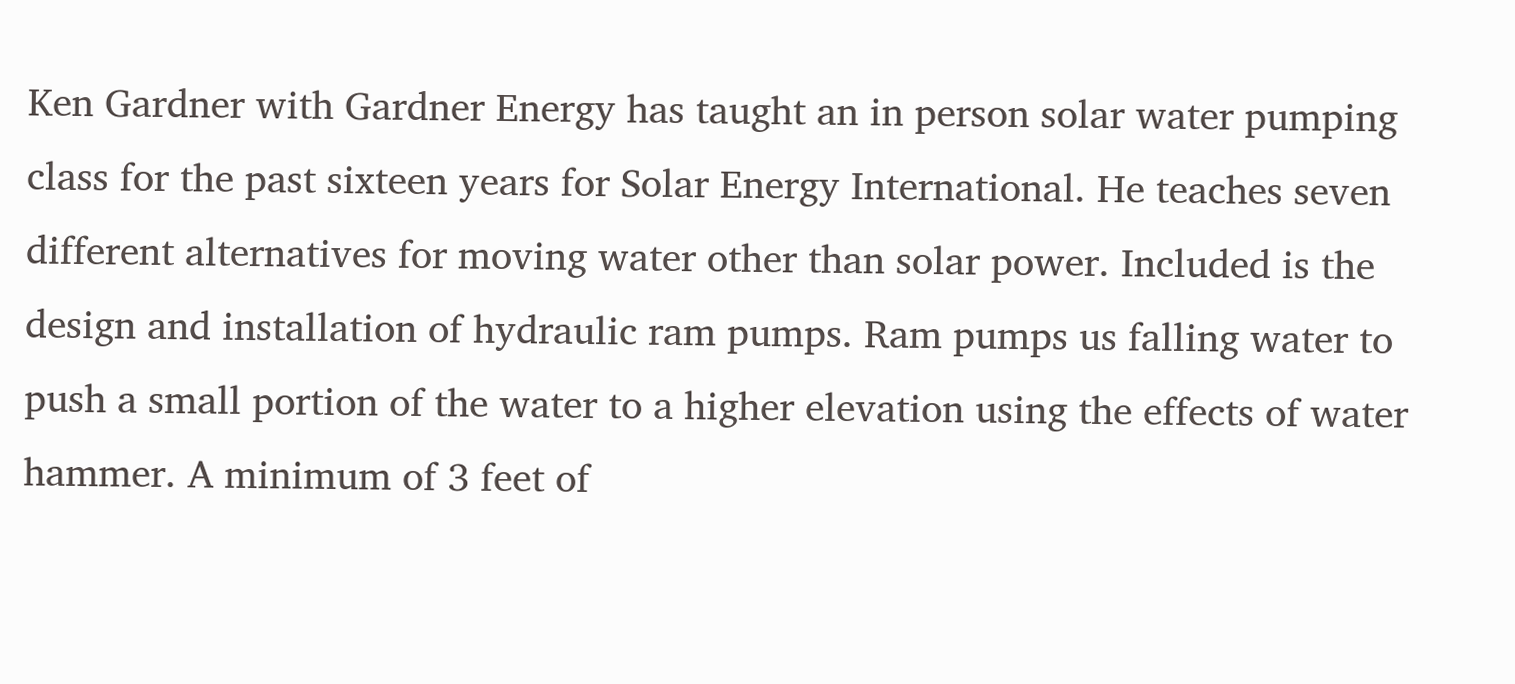Ken Gardner with Gardner Energy has taught an in person solar water pumping class for the past sixteen years for Solar Energy International. He teaches seven different alternatives for moving water other than solar power. Included is the design and installation of hydraulic ram pumps. Ram pumps us falling water to push a small portion of the water to a higher elevation using the effects of water hammer. A minimum of 3 feet of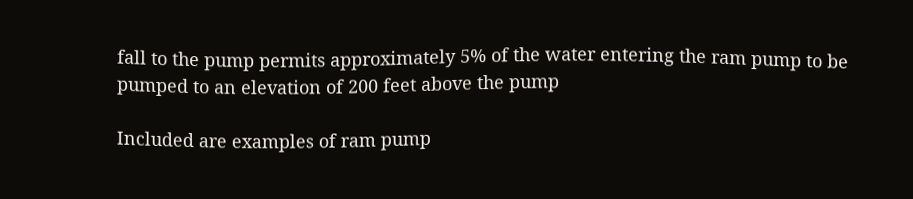fall to the pump permits approximately 5% of the water entering the ram pump to be pumped to an elevation of 200 feet above the pump

Included are examples of ram pump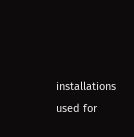installations used for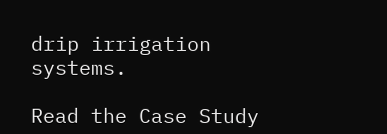drip irrigation systems.

Read the Case Study